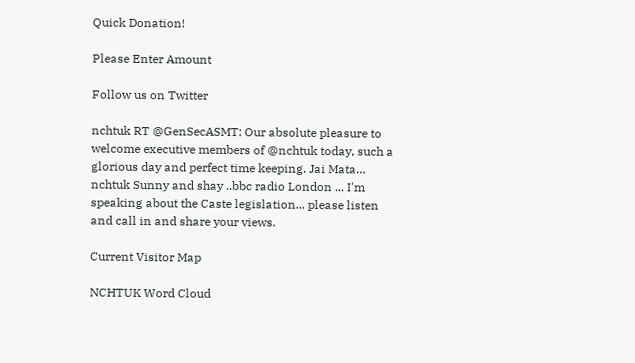Quick Donation!

Please Enter Amount

Follow us on Twitter

nchtuk RT @GenSecASMT: Our absolute pleasure to welcome executive members of @nchtuk today, such a glorious day and perfect time keeping. Jai Mata…
nchtuk Sunny and shay ..bbc radio London ... I'm speaking about the Caste legislation... please listen and call in and share your views.

Current Visitor Map

NCHTUK Word Cloud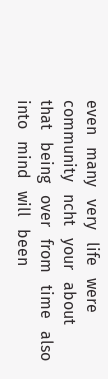even   many   very   life   were   community   ncht   your   about   that   being   over   from   time   also   into   mind   will   been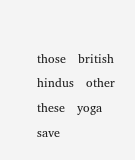those   british   hindus   other   these   yoga   save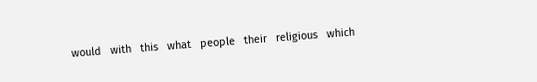would   with   this   what   people   their   religious   which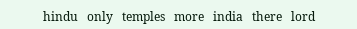hindu   only   temples   more   india   there   lord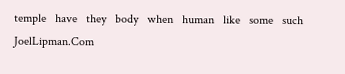temple   have   they   body   when   human   like   some   such   JoelLipman.Com